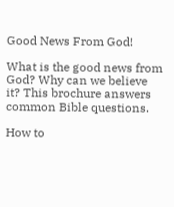Good News From God!

What is the good news from God? Why can we believe it? This brochure answers common Bible questions.

How to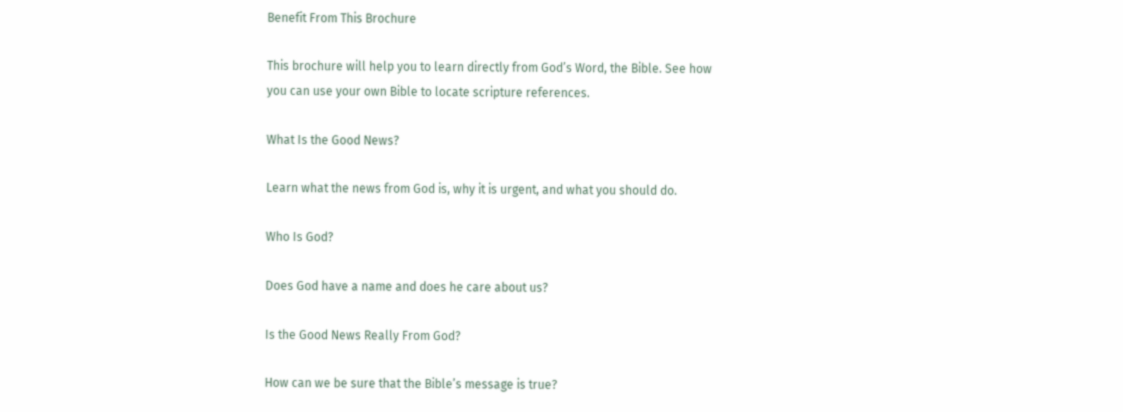Benefit From This Brochure

This brochure will help you to learn directly from God’s Word, the Bible. See how you can use your own Bible to locate scripture references.

What Is the Good News?

Learn what the news from God is, why it is urgent, and what you should do.

Who Is God?

Does God have a name and does he care about us?

Is the Good News Really From God?

How can we be sure that the Bible’s message is true?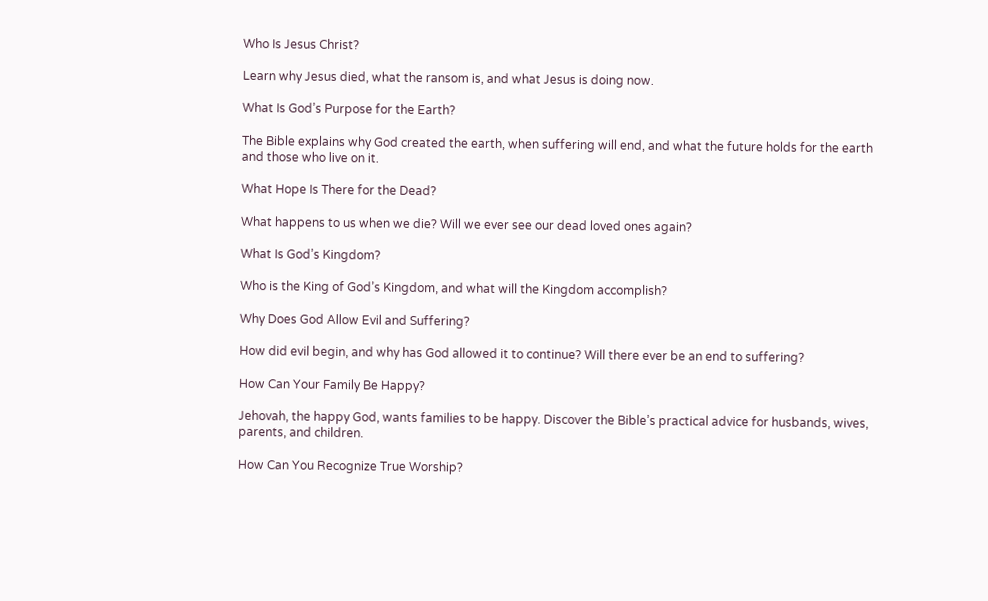Who Is Jesus Christ?

Learn why Jesus died, what the ransom is, and what Jesus is doing now.

What Is God’s Purpose for the Earth?

The Bible explains why God created the earth, when suffering will end, and what the future holds for the earth and those who live on it.

What Hope Is There for the Dead?

What happens to us when we die? Will we ever see our dead loved ones again?

What Is God’s Kingdom?

Who is the King of God’s Kingdom, and what will the Kingdom accomplish?

Why Does God Allow Evil and Suffering?

How did evil begin, and why has God allowed it to continue? Will there ever be an end to suffering?

How Can Your Family Be Happy?

Jehovah, the happy God, wants families to be happy. Discover the Bible’s practical advice for husbands, wives, parents, and children.

How Can You Recognize True Worship?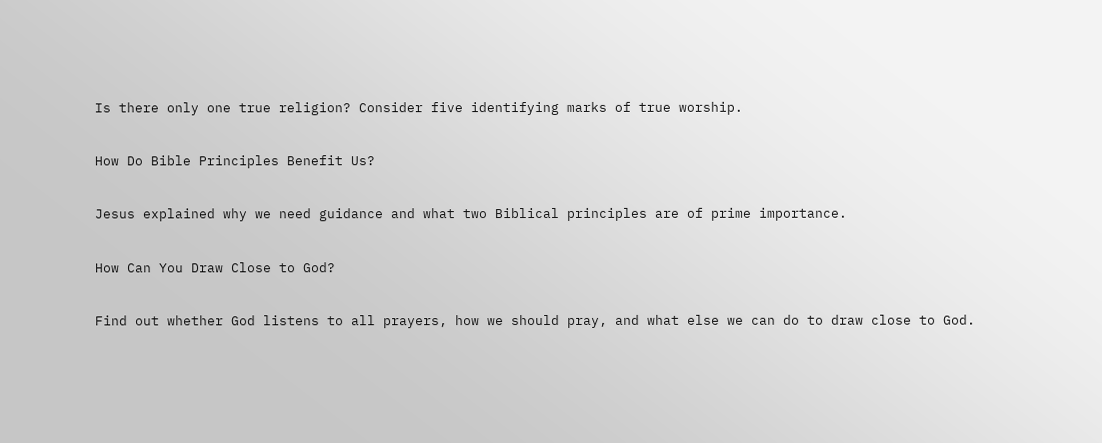Is there only one true religion? Consider five identifying marks of true worship.

How Do Bible Principles Benefit Us?

Jesus explained why we need guidance and what two Biblical principles are of prime importance.

How Can You Draw Close to God?

Find out whether God listens to all prayers, how we should pray, and what else we can do to draw close to God.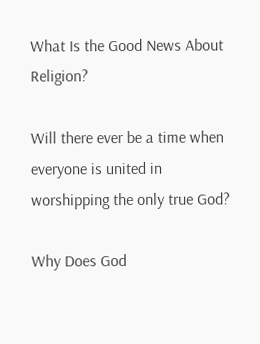What Is the Good News About Religion?

Will there ever be a time when everyone is united in worshipping the only true God?

Why Does God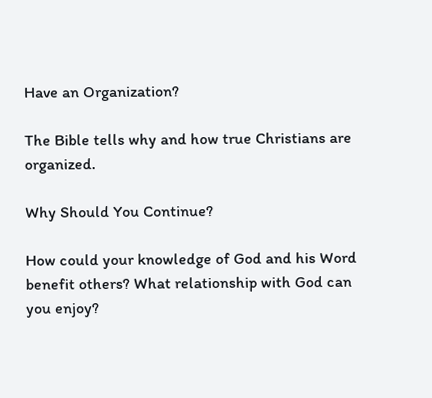Have an Organization?

The Bible tells why and how true Christians are organized.

Why Should You Continue?

How could your knowledge of God and his Word benefit others? What relationship with God can you enjoy?